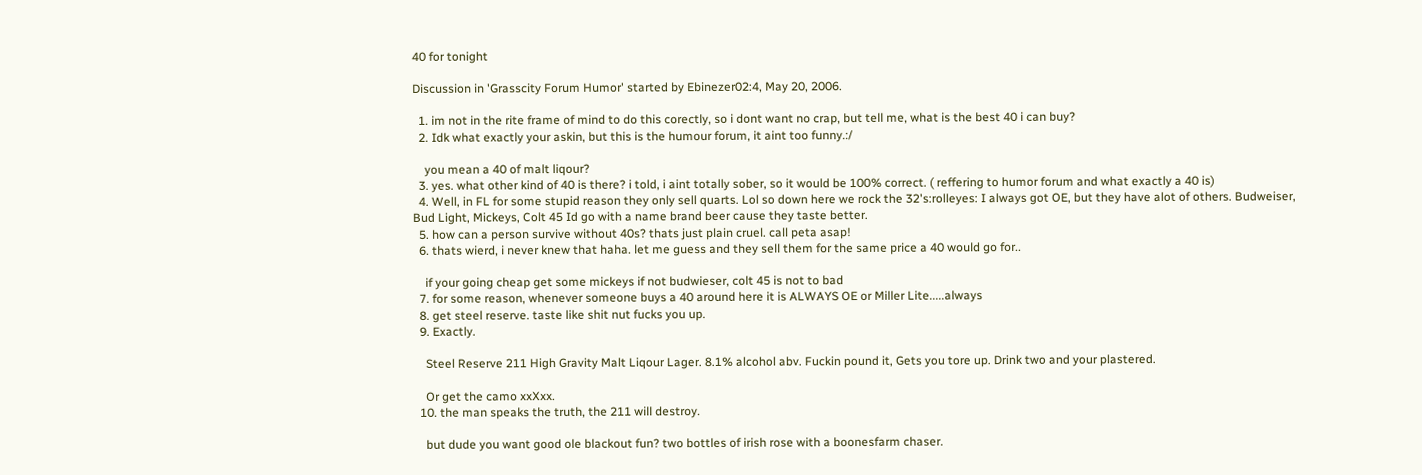40 for tonight

Discussion in 'Grasscity Forum Humor' started by Ebinezer02:4, May 20, 2006.

  1. im not in the rite frame of mind to do this corectly, so i dont want no crap, but tell me, what is the best 40 i can buy?
  2. Idk what exactly your askin, but this is the humour forum, it aint too funny.:/

    you mean a 40 of malt liqour?
  3. yes. what other kind of 40 is there? i told, i aint totally sober, so it would be 100% correct. ( reffering to humor forum and what exactly a 40 is)
  4. Well, in FL for some stupid reason they only sell quarts. Lol so down here we rock the 32's:rolleyes: I always got OE, but they have alot of others. Budweiser, Bud Light, Mickeys, Colt 45 Id go with a name brand beer cause they taste better.
  5. how can a person survive without 40s? thats just plain cruel. call peta asap!
  6. thats wierd, i never knew that haha. let me guess and they sell them for the same price a 40 would go for..

    if your going cheap get some mickeys if not budwieser, colt 45 is not to bad
  7. for some reason, whenever someone buys a 40 around here it is ALWAYS OE or Miller Lite.....always
  8. get steel reserve. taste like shit nut fucks you up.
  9. Exactly.

    Steel Reserve 211 High Gravity Malt Liqour Lager. 8.1% alcohol abv. Fuckin pound it, Gets you tore up. Drink two and your plastered.

    Or get the camo xxXxx.
  10. the man speaks the truth, the 211 will destroy.

    but dude you want good ole blackout fun? two bottles of irish rose with a boonesfarm chaser.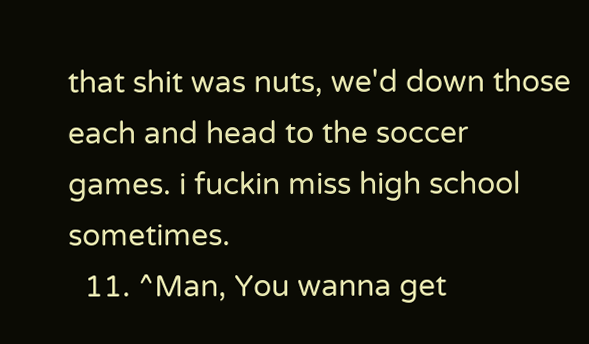that shit was nuts, we'd down those each and head to the soccer games. i fuckin miss high school sometimes.
  11. ^Man, You wanna get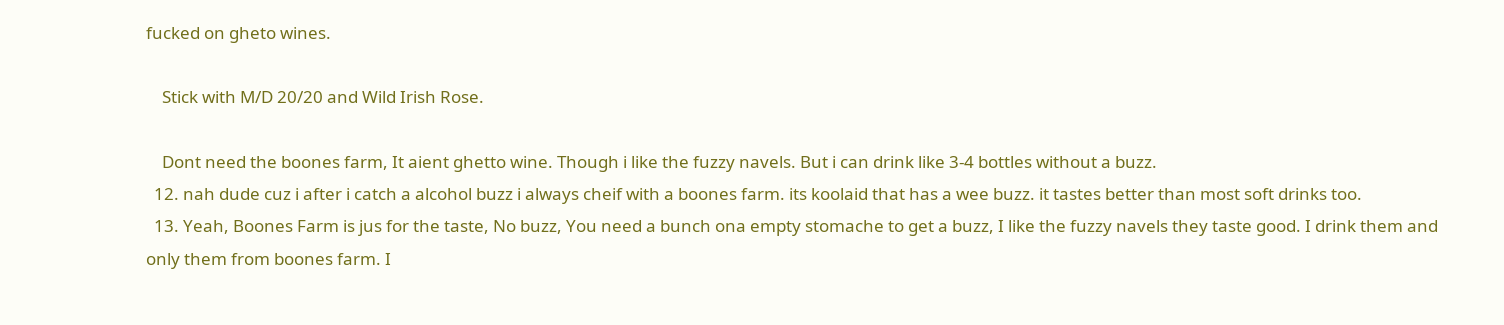fucked on gheto wines.

    Stick with M/D 20/20 and Wild Irish Rose.

    Dont need the boones farm, It aient ghetto wine. Though i like the fuzzy navels. But i can drink like 3-4 bottles without a buzz.
  12. nah dude cuz i after i catch a alcohol buzz i always cheif with a boones farm. its koolaid that has a wee buzz. it tastes better than most soft drinks too.
  13. Yeah, Boones Farm is jus for the taste, No buzz, You need a bunch ona empty stomache to get a buzz, I like the fuzzy navels they taste good. I drink them and only them from boones farm. I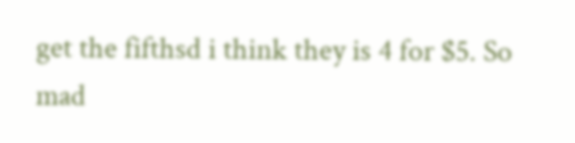get the fifthsd i think they is 4 for $5. So mad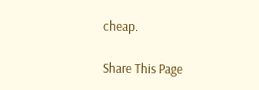cheap.

Share This Page